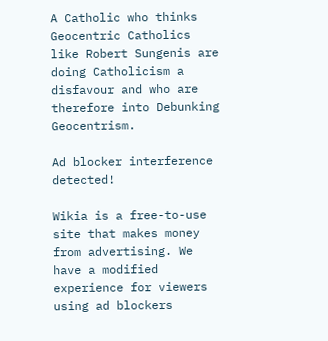A Catholic who thinks Geocentric Catholics like Robert Sungenis are doing Catholicism a disfavour and who are therefore into Debunking Geocentrism.

Ad blocker interference detected!

Wikia is a free-to-use site that makes money from advertising. We have a modified experience for viewers using ad blockers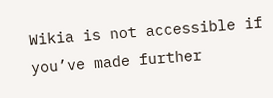Wikia is not accessible if you’ve made further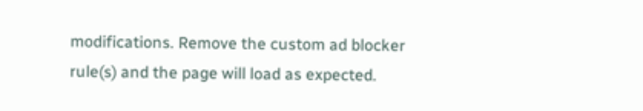modifications. Remove the custom ad blocker rule(s) and the page will load as expected.